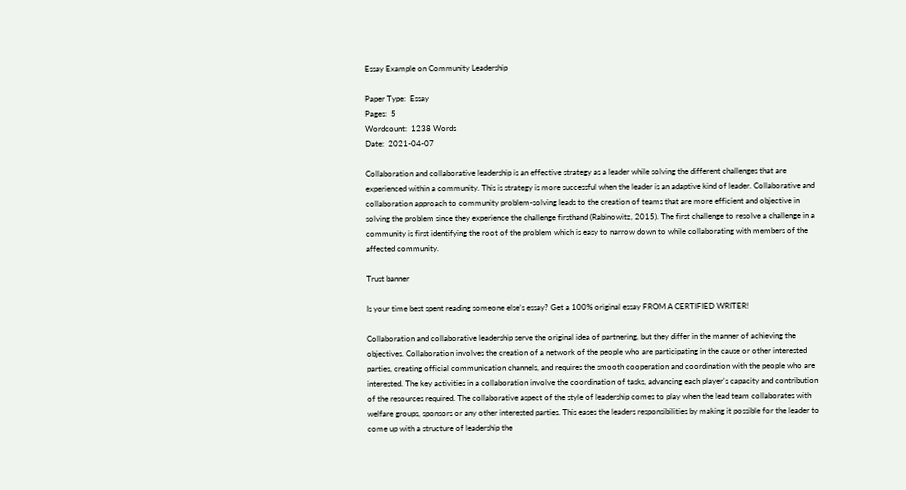Essay Example on Community Leadership

Paper Type:  Essay
Pages:  5
Wordcount:  1238 Words
Date:  2021-04-07

Collaboration and collaborative leadership is an effective strategy as a leader while solving the different challenges that are experienced within a community. This is strategy is more successful when the leader is an adaptive kind of leader. Collaborative and collaboration approach to community problem-solving leads to the creation of teams that are more efficient and objective in solving the problem since they experience the challenge firsthand (Rabinowitz, 2015). The first challenge to resolve a challenge in a community is first identifying the root of the problem which is easy to narrow down to while collaborating with members of the affected community.

Trust banner

Is your time best spent reading someone else’s essay? Get a 100% original essay FROM A CERTIFIED WRITER!

Collaboration and collaborative leadership serve the original idea of partnering, but they differ in the manner of achieving the objectives. Collaboration involves the creation of a network of the people who are participating in the cause or other interested parties, creating official communication channels, and requires the smooth cooperation and coordination with the people who are interested. The key activities in a collaboration involve the coordination of tasks, advancing each player's capacity and contribution of the resources required. The collaborative aspect of the style of leadership comes to play when the lead team collaborates with welfare groups, sponsors or any other interested parties. This eases the leaders responsibilities by making it possible for the leader to come up with a structure of leadership the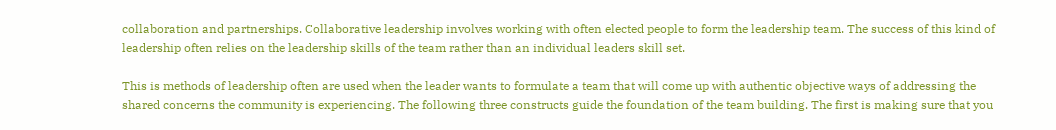collaboration and partnerships. Collaborative leadership involves working with often elected people to form the leadership team. The success of this kind of leadership often relies on the leadership skills of the team rather than an individual leaders skill set.

This is methods of leadership often are used when the leader wants to formulate a team that will come up with authentic objective ways of addressing the shared concerns the community is experiencing. The following three constructs guide the foundation of the team building. The first is making sure that you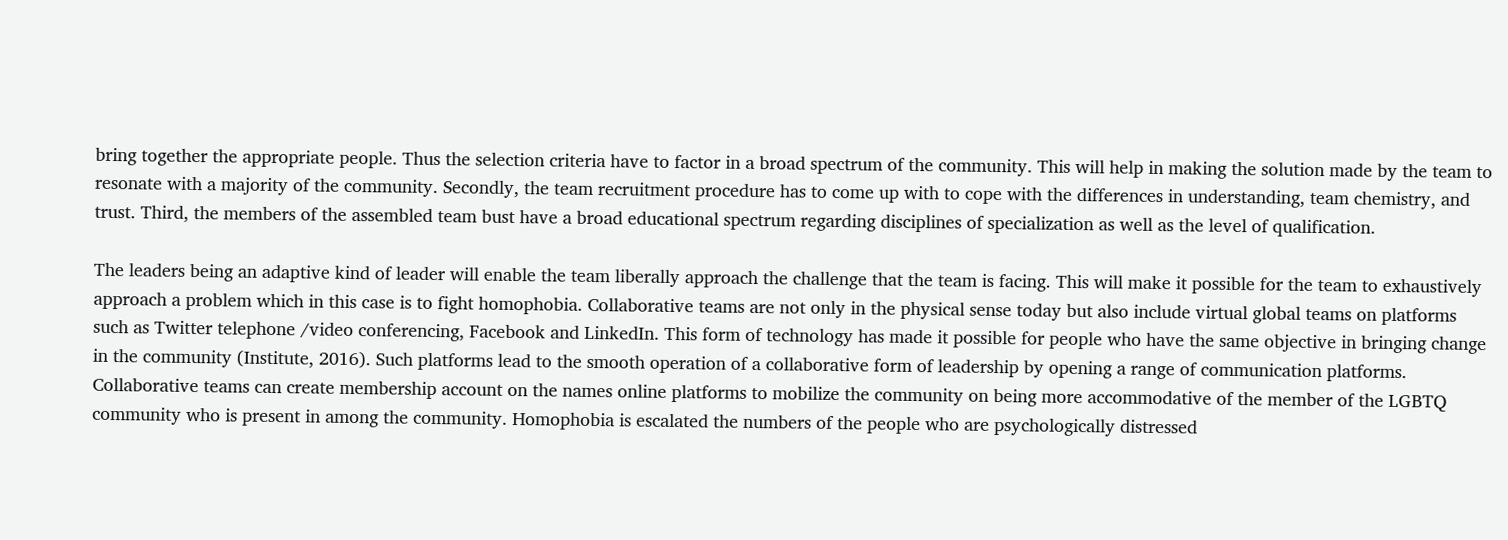bring together the appropriate people. Thus the selection criteria have to factor in a broad spectrum of the community. This will help in making the solution made by the team to resonate with a majority of the community. Secondly, the team recruitment procedure has to come up with to cope with the differences in understanding, team chemistry, and trust. Third, the members of the assembled team bust have a broad educational spectrum regarding disciplines of specialization as well as the level of qualification.

The leaders being an adaptive kind of leader will enable the team liberally approach the challenge that the team is facing. This will make it possible for the team to exhaustively approach a problem which in this case is to fight homophobia. Collaborative teams are not only in the physical sense today but also include virtual global teams on platforms such as Twitter telephone /video conferencing, Facebook and LinkedIn. This form of technology has made it possible for people who have the same objective in bringing change in the community (Institute, 2016). Such platforms lead to the smooth operation of a collaborative form of leadership by opening a range of communication platforms. Collaborative teams can create membership account on the names online platforms to mobilize the community on being more accommodative of the member of the LGBTQ community who is present in among the community. Homophobia is escalated the numbers of the people who are psychologically distressed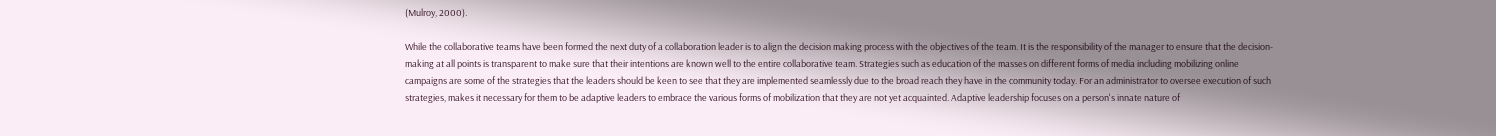(Mulroy, 2000).

While the collaborative teams have been formed the next duty of a collaboration leader is to align the decision making process with the objectives of the team. It is the responsibility of the manager to ensure that the decision-making at all points is transparent to make sure that their intentions are known well to the entire collaborative team. Strategies such as education of the masses on different forms of media including mobilizing online campaigns are some of the strategies that the leaders should be keen to see that they are implemented seamlessly due to the broad reach they have in the community today. For an administrator to oversee execution of such strategies, makes it necessary for them to be adaptive leaders to embrace the various forms of mobilization that they are not yet acquainted. Adaptive leadership focuses on a person's innate nature of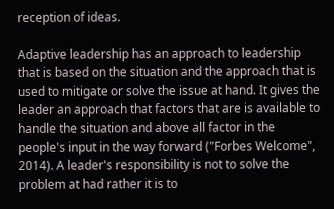reception of ideas.

Adaptive leadership has an approach to leadership that is based on the situation and the approach that is used to mitigate or solve the issue at hand. It gives the leader an approach that factors that are is available to handle the situation and above all factor in the people's input in the way forward ("Forbes Welcome", 2014). A leader's responsibility is not to solve the problem at had rather it is to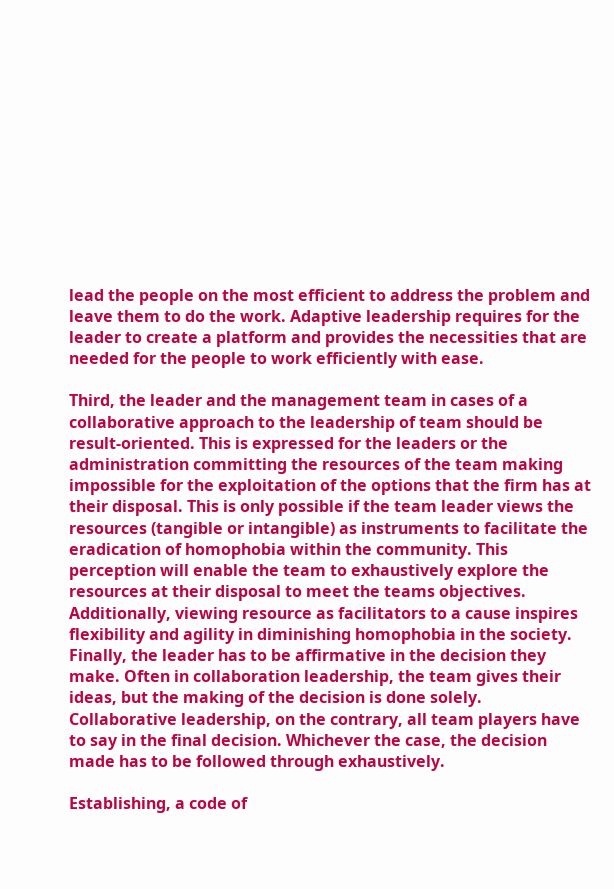lead the people on the most efficient to address the problem and leave them to do the work. Adaptive leadership requires for the leader to create a platform and provides the necessities that are needed for the people to work efficiently with ease.

Third, the leader and the management team in cases of a collaborative approach to the leadership of team should be result-oriented. This is expressed for the leaders or the administration committing the resources of the team making impossible for the exploitation of the options that the firm has at their disposal. This is only possible if the team leader views the resources (tangible or intangible) as instruments to facilitate the eradication of homophobia within the community. This perception will enable the team to exhaustively explore the resources at their disposal to meet the teams objectives. Additionally, viewing resource as facilitators to a cause inspires flexibility and agility in diminishing homophobia in the society. Finally, the leader has to be affirmative in the decision they make. Often in collaboration leadership, the team gives their ideas, but the making of the decision is done solely. Collaborative leadership, on the contrary, all team players have to say in the final decision. Whichever the case, the decision made has to be followed through exhaustively.

Establishing, a code of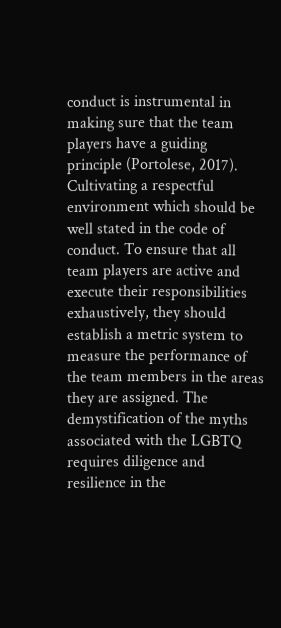conduct is instrumental in making sure that the team players have a guiding principle (Portolese, 2017). Cultivating a respectful environment which should be well stated in the code of conduct. To ensure that all team players are active and execute their responsibilities exhaustively, they should establish a metric system to measure the performance of the team members in the areas they are assigned. The demystification of the myths associated with the LGBTQ requires diligence and resilience in the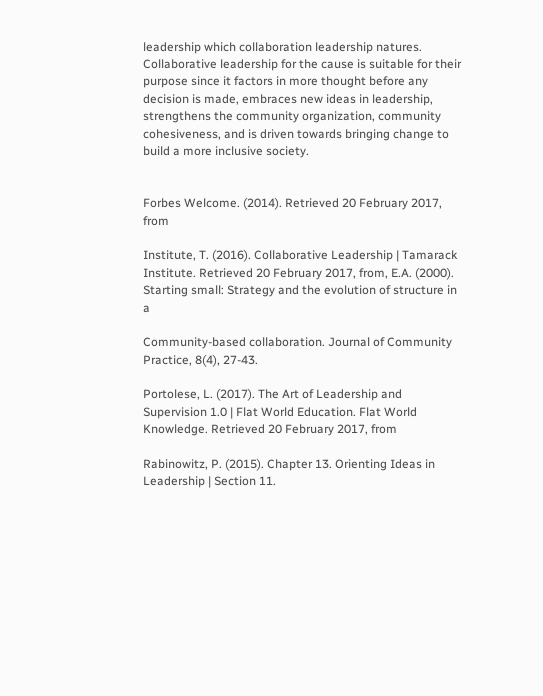leadership which collaboration leadership natures. Collaborative leadership for the cause is suitable for their purpose since it factors in more thought before any decision is made, embraces new ideas in leadership, strengthens the community organization, community cohesiveness, and is driven towards bringing change to build a more inclusive society.


Forbes Welcome. (2014). Retrieved 20 February 2017, from

Institute, T. (2016). Collaborative Leadership | Tamarack Institute. Retrieved 20 February 2017, from, E.A. (2000). Starting small: Strategy and the evolution of structure in a

Community-based collaboration. Journal of Community Practice, 8(4), 27-43.

Portolese, L. (2017). The Art of Leadership and Supervision 1.0 | Flat World Education. Flat World Knowledge. Retrieved 20 February 2017, from

Rabinowitz, P. (2015). Chapter 13. Orienting Ideas in Leadership | Section 11.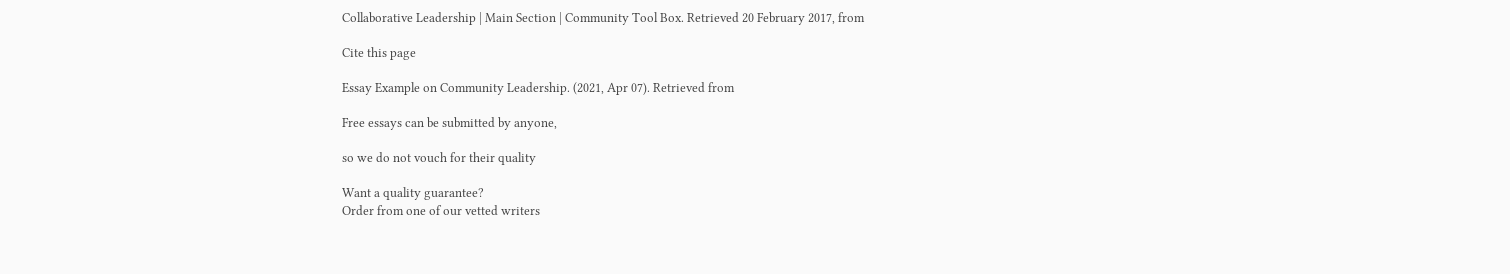Collaborative Leadership | Main Section | Community Tool Box. Retrieved 20 February 2017, from

Cite this page

Essay Example on Community Leadership. (2021, Apr 07). Retrieved from

Free essays can be submitted by anyone,

so we do not vouch for their quality

Want a quality guarantee?
Order from one of our vetted writers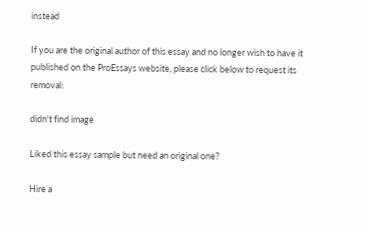instead

If you are the original author of this essay and no longer wish to have it published on the ProEssays website, please click below to request its removal:

didn't find image

Liked this essay sample but need an original one?

Hire a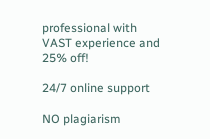professional with VAST experience and 25% off!

24/7 online support

NO plagiarism